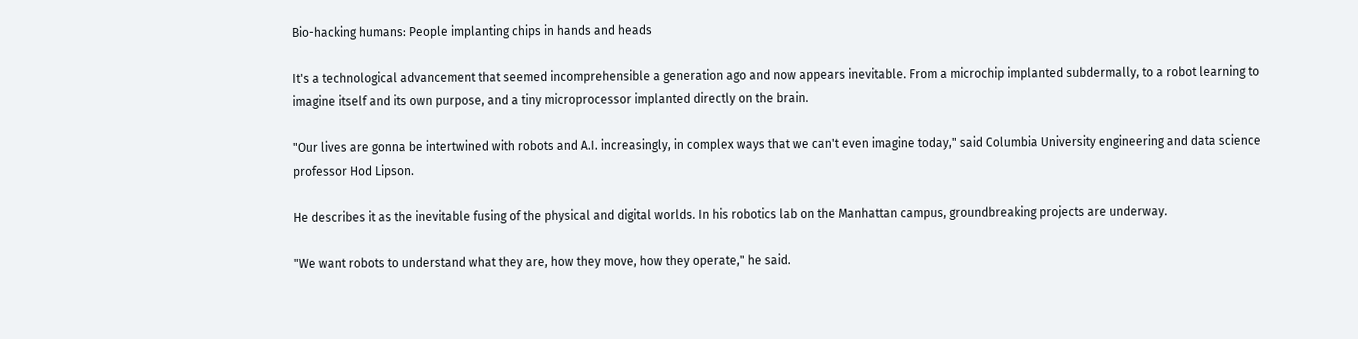Bio-hacking humans: People implanting chips in hands and heads

It's a technological advancement that seemed incomprehensible a generation ago and now appears inevitable. From a microchip implanted subdermally, to a robot learning to imagine itself and its own purpose, and a tiny microprocessor implanted directly on the brain.

"Our lives are gonna be intertwined with robots and A.I. increasingly, in complex ways that we can't even imagine today," said Columbia University engineering and data science professor Hod Lipson.

He describes it as the inevitable fusing of the physical and digital worlds. In his robotics lab on the Manhattan campus, groundbreaking projects are underway.

"We want robots to understand what they are, how they move, how they operate," he said.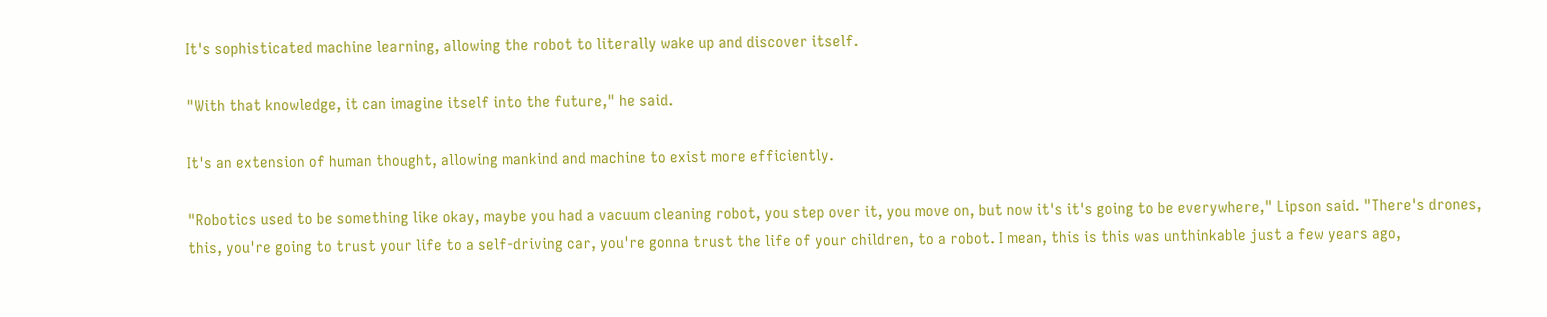It's sophisticated machine learning, allowing the robot to literally wake up and discover itself.

"With that knowledge, it can imagine itself into the future," he said.

It's an extension of human thought, allowing mankind and machine to exist more efficiently.

"Robotics used to be something like okay, maybe you had a vacuum cleaning robot, you step over it, you move on, but now it's it's going to be everywhere," Lipson said. "There's drones, this, you're going to trust your life to a self-driving car, you're gonna trust the life of your children, to a robot. I mean, this is this was unthinkable just a few years ago,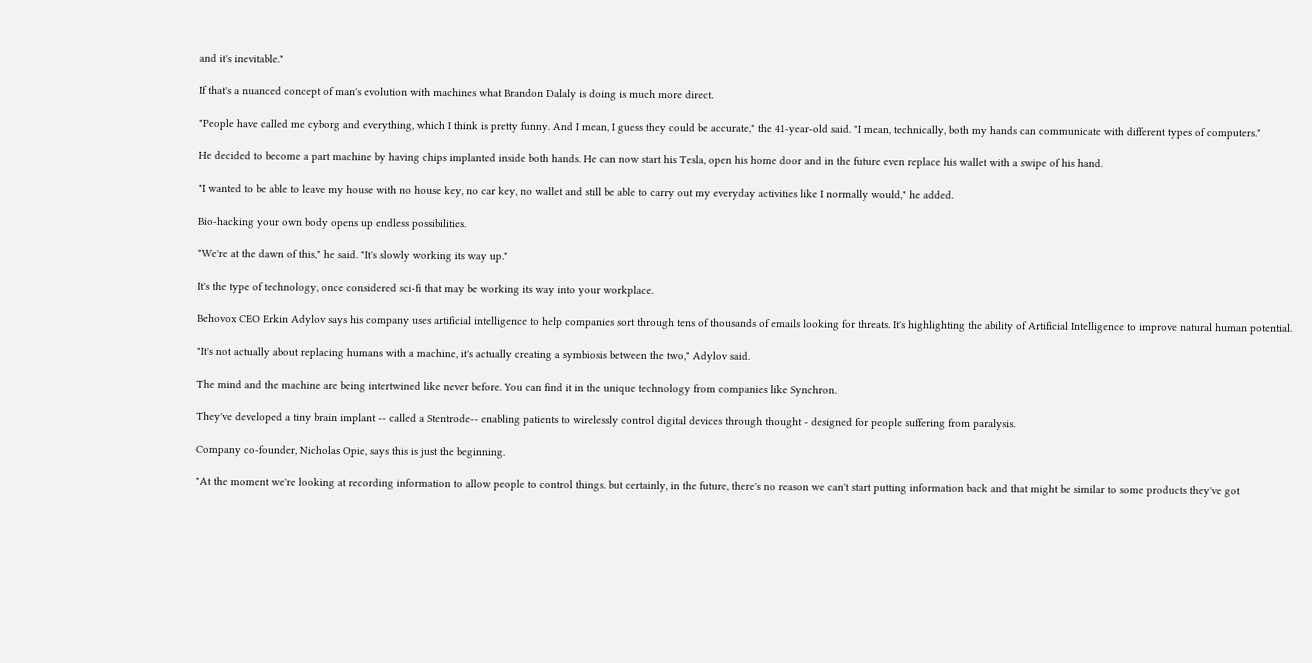and it's inevitable."

If that's a nuanced concept of man's evolution with machines what Brandon Dalaly is doing is much more direct.

"People have called me cyborg and everything, which I think is pretty funny. And I mean, I guess they could be accurate," the 41-year-old said. "I mean, technically, both my hands can communicate with different types of computers."

He decided to become a part machine by having chips implanted inside both hands. He can now start his Tesla, open his home door and in the future even replace his wallet with a swipe of his hand.

"I wanted to be able to leave my house with no house key, no car key, no wallet and still be able to carry out my everyday activities like I normally would," he added.

Bio-hacking your own body opens up endless possibilities.

"We're at the dawn of this," he said. "It's slowly working its way up."

It's the type of technology, once considered sci-fi that may be working its way into your workplace.

Behovox CEO Erkin Adylov says his company uses artificial intelligence to help companies sort through tens of thousands of emails looking for threats. It's highlighting the ability of Artificial Intelligence to improve natural human potential.

"It's not actually about replacing humans with a machine, it's actually creating a symbiosis between the two," Adylov said.

The mind and the machine are being intertwined like never before. You can find it in the unique technology from companies like Synchron.

They've developed a tiny brain implant -- called a Stentrode-- enabling patients to wirelessly control digital devices through thought - designed for people suffering from paralysis.

Company co-founder, Nicholas Opie, says this is just the beginning.

"At the moment we're looking at recording information to allow people to control things. but certainly, in the future, there's no reason we can't start putting information back and that might be similar to some products they've got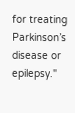for treating Parkinson’s disease or epilepsy."